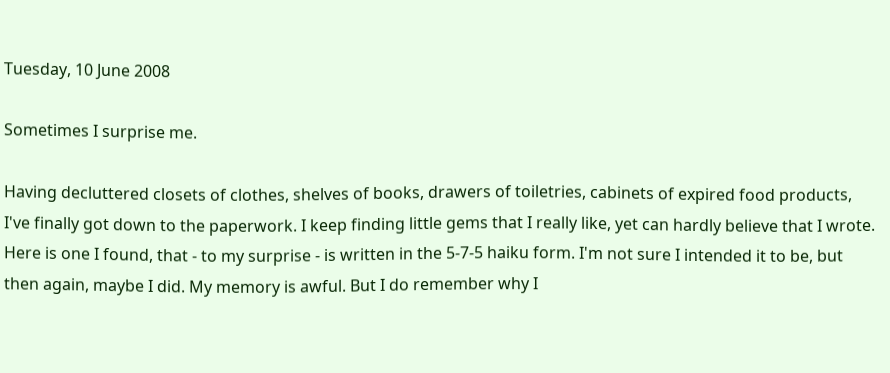Tuesday, 10 June 2008

Sometimes I surprise me.

Having decluttered closets of clothes, shelves of books, drawers of toiletries, cabinets of expired food products, I've finally got down to the paperwork. I keep finding little gems that I really like, yet can hardly believe that I wrote. Here is one I found, that - to my surprise - is written in the 5-7-5 haiku form. I'm not sure I intended it to be, but then again, maybe I did. My memory is awful. But I do remember why I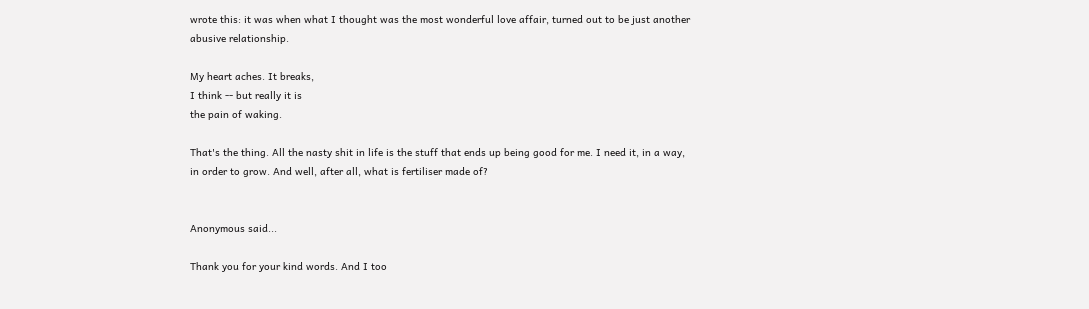wrote this: it was when what I thought was the most wonderful love affair, turned out to be just another abusive relationship.

My heart aches. It breaks,
I think -- but really it is
the pain of waking.

That's the thing. All the nasty shit in life is the stuff that ends up being good for me. I need it, in a way, in order to grow. And well, after all, what is fertiliser made of?


Anonymous said...

Thank you for your kind words. And I too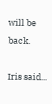will be back.

Iris said...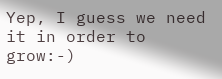Yep, I guess we need it in order to grow:-)